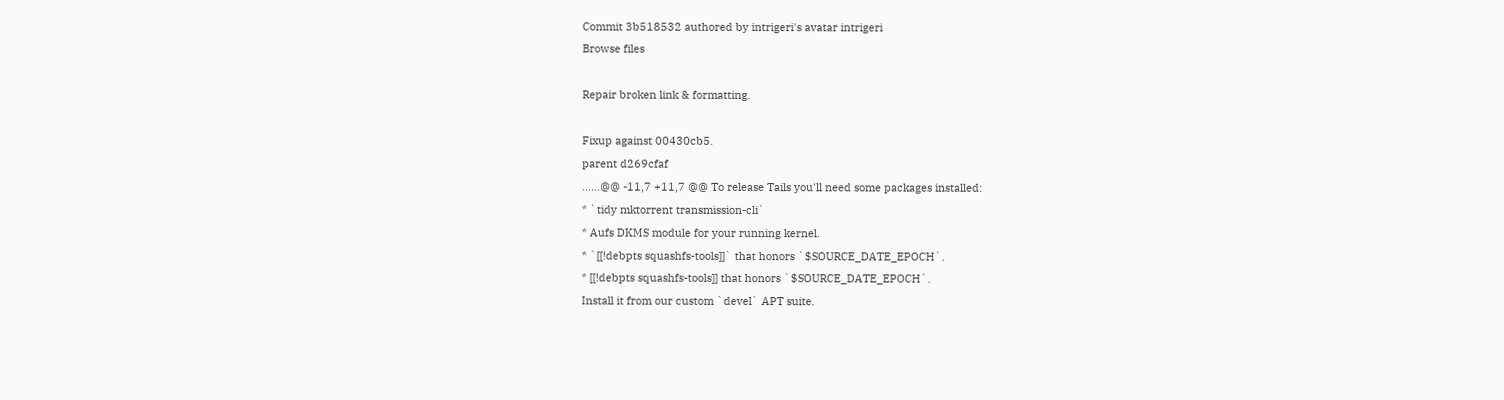Commit 3b518532 authored by intrigeri's avatar intrigeri
Browse files

Repair broken link & formatting.

Fixup against 00430cb5.
parent d269cfaf
......@@ -11,7 +11,7 @@ To release Tails you'll need some packages installed:
* `tidy mktorrent transmission-cli`
* Aufs DKMS module for your running kernel.
* `[[!debpts squashfs-tools]]` that honors `$SOURCE_DATE_EPOCH`.
* [[!debpts squashfs-tools]] that honors `$SOURCE_DATE_EPOCH`.
Install it from our custom `devel` APT suite.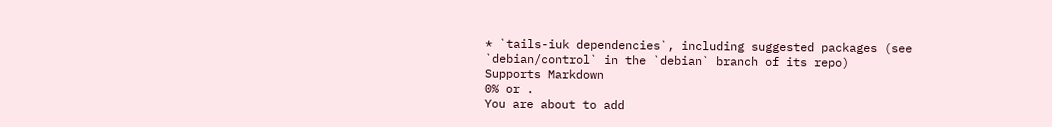* `tails-iuk dependencies`, including suggested packages (see
`debian/control` in the `debian` branch of its repo)
Supports Markdown
0% or .
You are about to add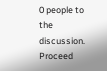0 people to the discussion. Proceed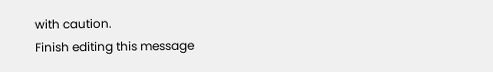with caution.
Finish editing this message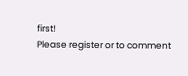first!
Please register or to comment